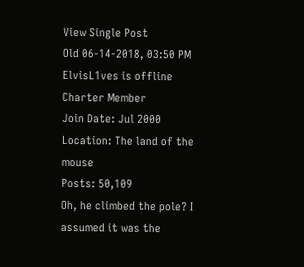View Single Post
Old 06-14-2018, 03:50 PM
ElvisL1ves is offline
Charter Member
Join Date: Jul 2000
Location: The land of the mouse
Posts: 50,109
Oh, he climbed the pole? I assumed it was the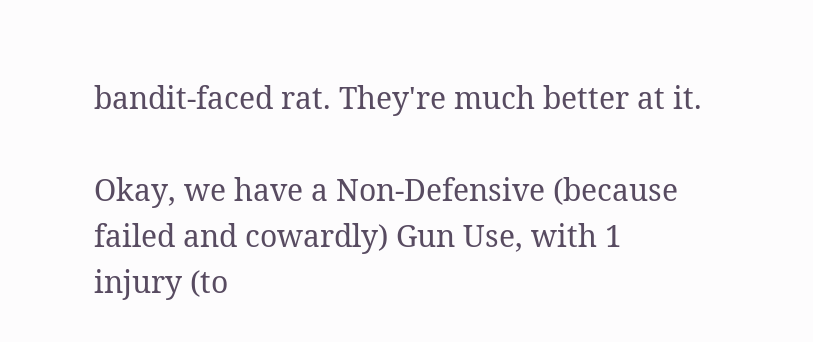bandit-faced rat. They're much better at it.

Okay, we have a Non-Defensive (because failed and cowardly) Gun Use, with 1 injury (to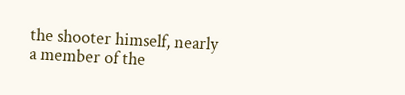the shooter himself, nearly a member of the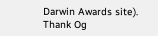Darwin Awards site). Thank Og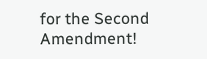for the Second Amendment!